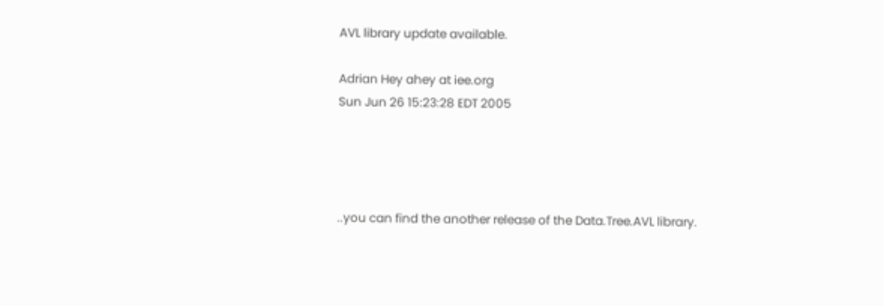AVL library update available.

Adrian Hey ahey at iee.org
Sun Jun 26 15:23:28 EDT 2005




..you can find the another release of the Data.Tree.AVL library.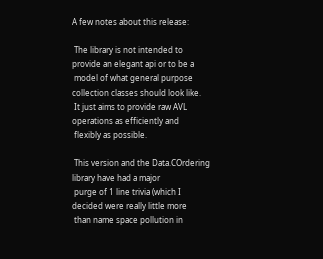A few notes about this release:

 The library is not intended to provide an elegant api or to be a
 model of what general purpose collection classes should look like.
 It just aims to provide raw AVL operations as efficiently and
 flexibly as possible.

 This version and the Data.COrdering library have had a major
 purge of 1 line trivia (which I decided were really little more
 than name space pollution in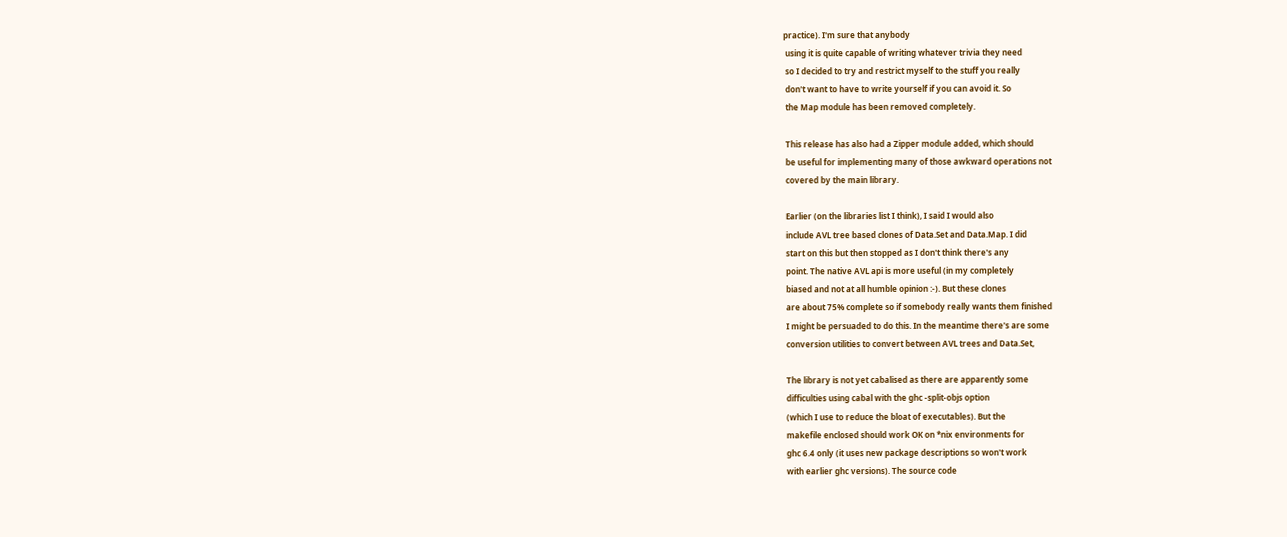practice). I'm sure that anybody
 using it is quite capable of writing whatever trivia they need
 so I decided to try and restrict myself to the stuff you really
 don't want to have to write yourself if you can avoid it. So
 the Map module has been removed completely.

 This release has also had a Zipper module added, which should
 be useful for implementing many of those awkward operations not
 covered by the main library.

 Earlier (on the libraries list I think), I said I would also
 include AVL tree based clones of Data.Set and Data.Map. I did
 start on this but then stopped as I don't think there's any
 point. The native AVL api is more useful (in my completely
 biased and not at all humble opinion :-). But these clones
 are about 75% complete so if somebody really wants them finished
 I might be persuaded to do this. In the meantime there's are some
 conversion utilities to convert between AVL trees and Data.Set,

 The library is not yet cabalised as there are apparently some
 difficulties using cabal with the ghc -split-objs option
 (which I use to reduce the bloat of executables). But the
 makefile enclosed should work OK on *nix environments for
 ghc 6.4 only (it uses new package descriptions so won't work
 with earlier ghc versions). The source code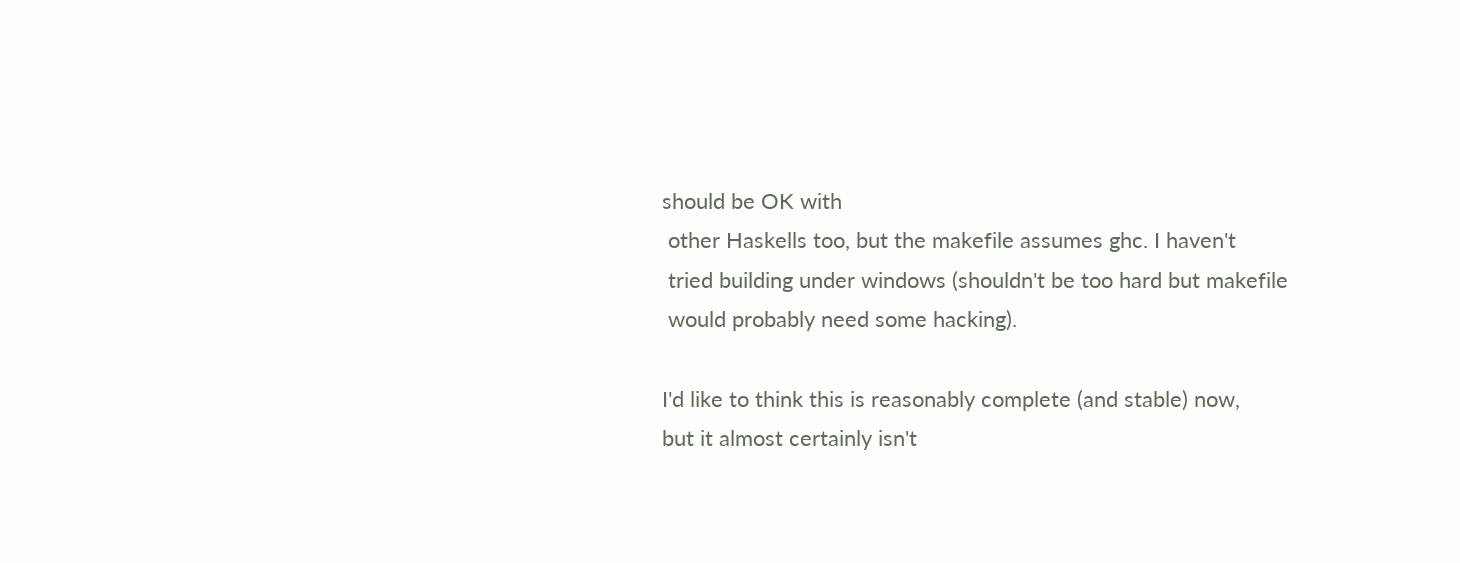should be OK with
 other Haskells too, but the makefile assumes ghc. I haven't
 tried building under windows (shouldn't be too hard but makefile
 would probably need some hacking).

I'd like to think this is reasonably complete (and stable) now,
but it almost certainly isn't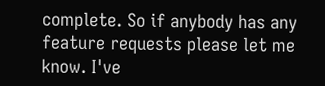complete. So if anybody has any
feature requests please let me know. I've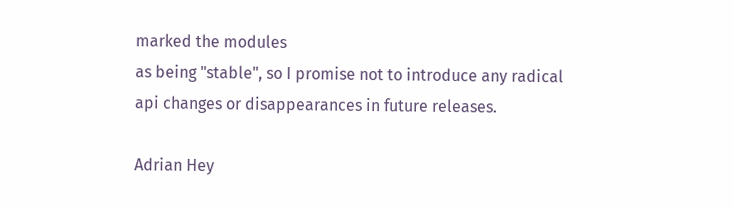marked the modules
as being "stable", so I promise not to introduce any radical
api changes or disappearances in future releases.

Adrian Hey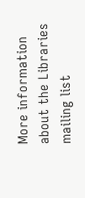More information about the Libraries mailing list